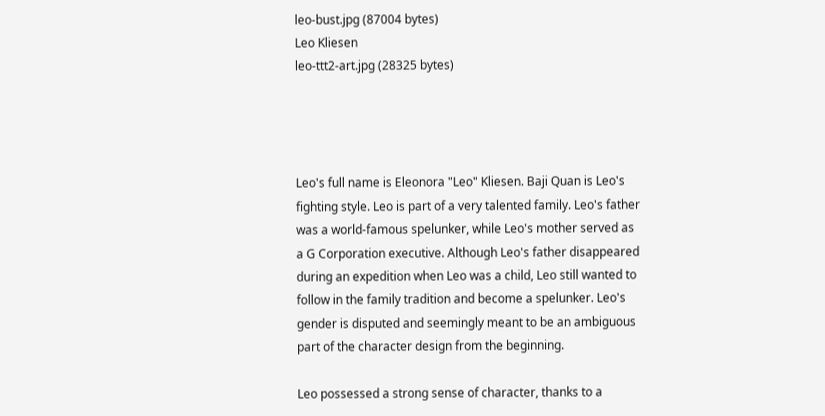leo-bust.jpg (87004 bytes)
Leo Kliesen
leo-ttt2-art.jpg (28325 bytes)




Leo's full name is Eleonora "Leo" Kliesen. Baji Quan is Leo's fighting style. Leo is part of a very talented family. Leo's father was a world-famous spelunker, while Leo's mother served as a G Corporation executive. Although Leo's father disappeared during an expedition when Leo was a child, Leo still wanted to follow in the family tradition and become a spelunker. Leo's gender is disputed and seemingly meant to be an ambiguous part of the character design from the beginning.

Leo possessed a strong sense of character, thanks to a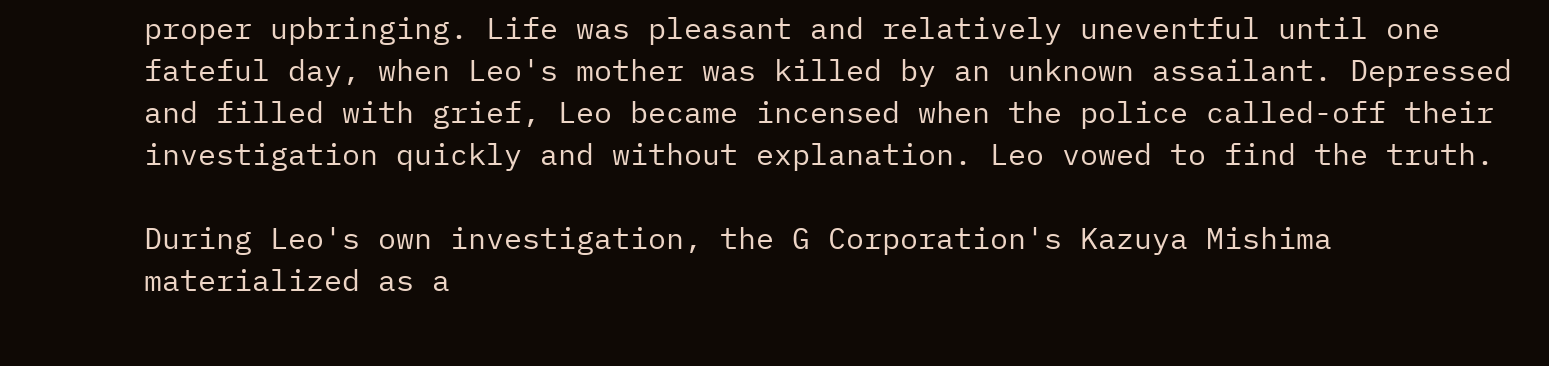proper upbringing. Life was pleasant and relatively uneventful until one fateful day, when Leo's mother was killed by an unknown assailant. Depressed and filled with grief, Leo became incensed when the police called-off their investigation quickly and without explanation. Leo vowed to find the truth.

During Leo's own investigation, the G Corporation's Kazuya Mishima materialized as a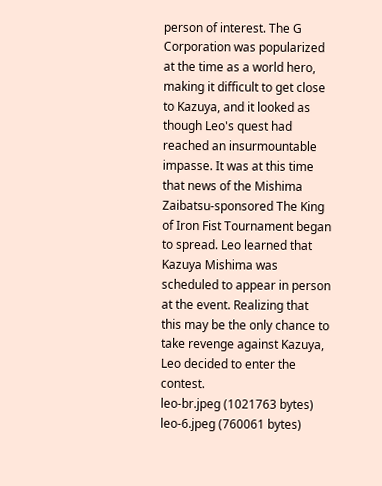person of interest. The G Corporation was popularized at the time as a world hero, making it difficult to get close to Kazuya, and it looked as though Leo's quest had reached an insurmountable impasse. It was at this time that news of the Mishima Zaibatsu-sponsored The King of Iron Fist Tournament began to spread. Leo learned that Kazuya Mishima was scheduled to appear in person at the event. Realizing that this may be the only chance to take revenge against Kazuya, Leo decided to enter the contest.
leo-br.jpeg (1021763 bytes)             leo-6.jpeg (760061 bytes)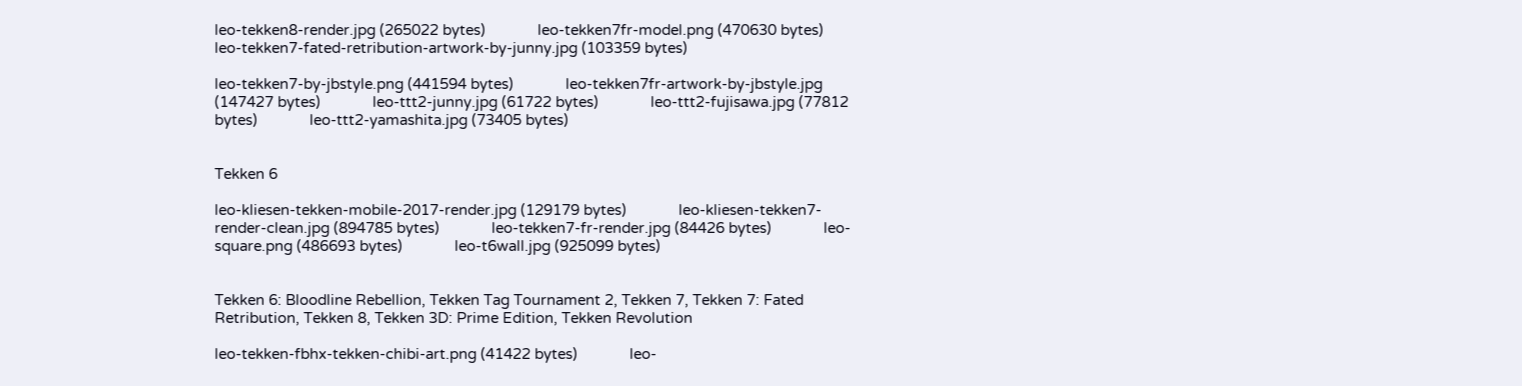leo-tekken8-render.jpg (265022 bytes)             leo-tekken7fr-model.png (470630 bytes)             leo-tekken7-fated-retribution-artwork-by-junny.jpg (103359 bytes)

leo-tekken7-by-jbstyle.png (441594 bytes)             leo-tekken7fr-artwork-by-jbstyle.jpg (147427 bytes)             leo-ttt2-junny.jpg (61722 bytes)             leo-ttt2-fujisawa.jpg (77812 bytes)             leo-ttt2-yamashita.jpg (73405 bytes)


Tekken 6

leo-kliesen-tekken-mobile-2017-render.jpg (129179 bytes)             leo-kliesen-tekken7-render-clean.jpg (894785 bytes)             leo-tekken7-fr-render.jpg (84426 bytes)             leo-square.png (486693 bytes)             leo-t6wall.jpg (925099 bytes)


Tekken 6: Bloodline Rebellion, Tekken Tag Tournament 2, Tekken 7, Tekken 7: Fated Retribution, Tekken 8, Tekken 3D: Prime Edition, Tekken Revolution

leo-tekken-fbhx-tekken-chibi-art.png (41422 bytes)             leo-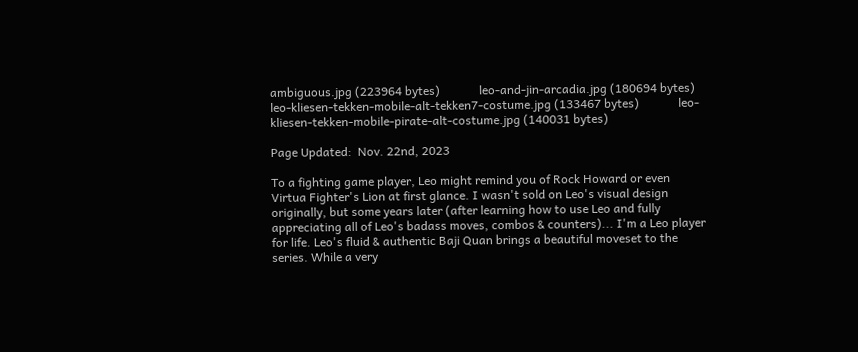ambiguous.jpg (223964 bytes)             leo-and-jin-arcadia.jpg (180694 bytes)             leo-kliesen-tekken-mobile-alt-tekken7-costume.jpg (133467 bytes)             leo-kliesen-tekken-mobile-pirate-alt-costume.jpg (140031 bytes)

Page Updated:  Nov. 22nd, 2023

To a fighting game player, Leo might remind you of Rock Howard or even Virtua Fighter's Lion at first glance. I wasn't sold on Leo's visual design originally, but some years later (after learning how to use Leo and fully appreciating all of Leo's badass moves, combos & counters)... I'm a Leo player for life. Leo's fluid & authentic Baji Quan brings a beautiful moveset to the series. While a very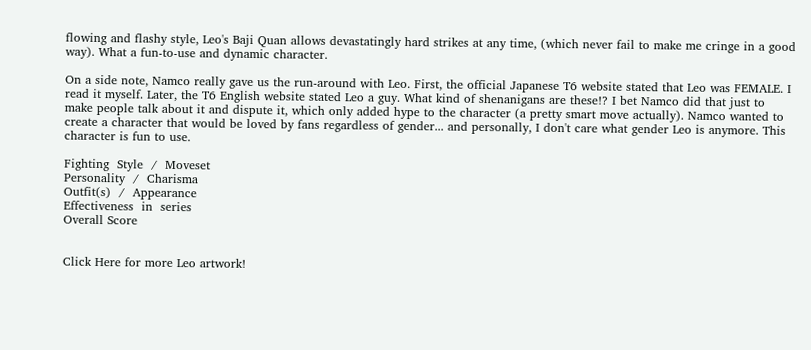flowing and flashy style, Leo's Baji Quan allows devastatingly hard strikes at any time, (which never fail to make me cringe in a good way). What a fun-to-use and dynamic character.

On a side note, Namco really gave us the run-around with Leo. First, the official Japanese T6 website stated that Leo was FEMALE. I read it myself. Later, the T6 English website stated Leo a guy. What kind of shenanigans are these!? I bet Namco did that just to make people talk about it and dispute it, which only added hype to the character (a pretty smart move actually). Namco wanted to create a character that would be loved by fans regardless of gender... and personally, I don't care what gender Leo is anymore. This character is fun to use.

Fighting  Style  /  Moveset
Personality  /  Charisma
Outfit(s)  /  Appearance
Effectiveness  in  series
Overall Score


Click Here for more Leo artwork!